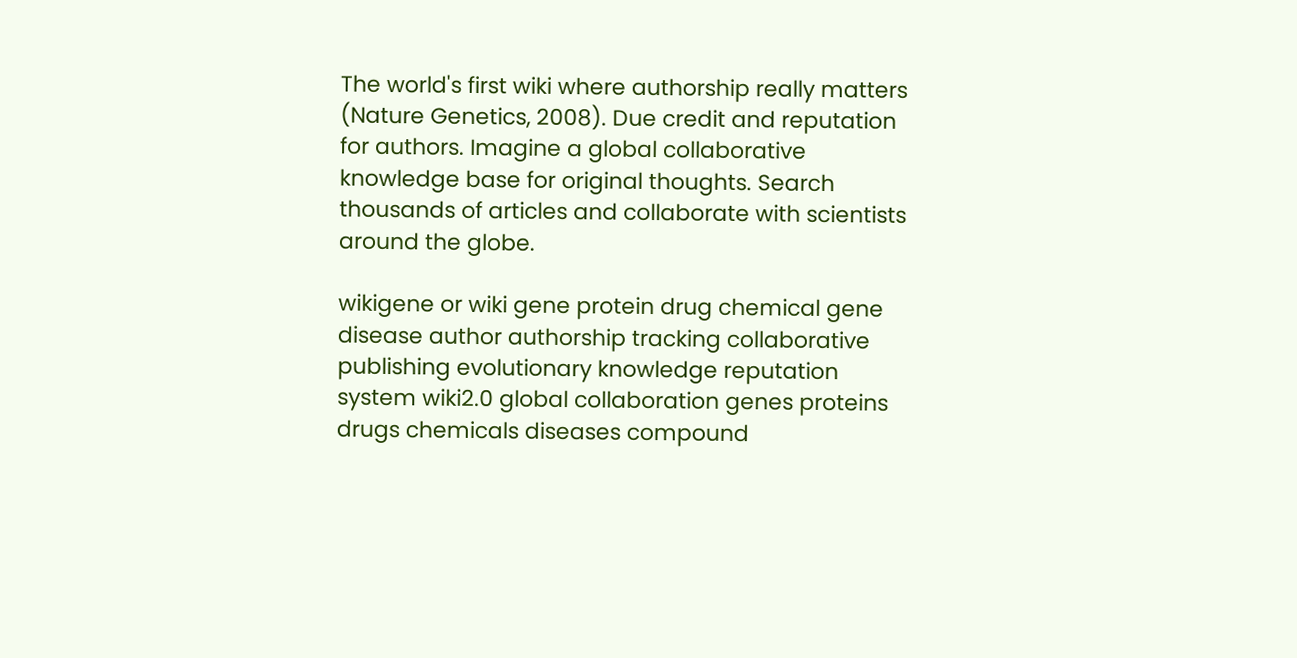The world's first wiki where authorship really matters (Nature Genetics, 2008). Due credit and reputation for authors. Imagine a global collaborative knowledge base for original thoughts. Search thousands of articles and collaborate with scientists around the globe.

wikigene or wiki gene protein drug chemical gene disease author authorship tracking collaborative publishing evolutionary knowledge reputation system wiki2.0 global collaboration genes proteins drugs chemicals diseases compound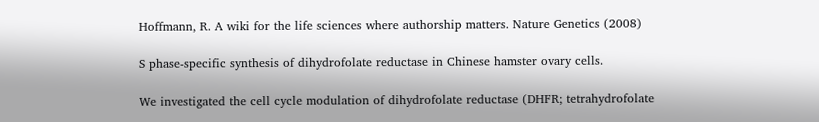Hoffmann, R. A wiki for the life sciences where authorship matters. Nature Genetics (2008)

S phase-specific synthesis of dihydrofolate reductase in Chinese hamster ovary cells.

We investigated the cell cycle modulation of dihydrofolate reductase (DHFR; tetrahydrofolate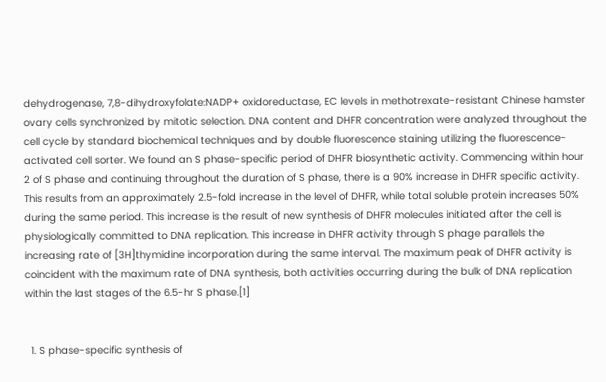dehydrogenase, 7,8-dihydroxyfolate:NADP+ oxidoreductase, EC levels in methotrexate-resistant Chinese hamster ovary cells synchronized by mitotic selection. DNA content and DHFR concentration were analyzed throughout the cell cycle by standard biochemical techniques and by double fluorescence staining utilizing the fluorescence-activated cell sorter. We found an S phase-specific period of DHFR biosynthetic activity. Commencing within hour 2 of S phase and continuing throughout the duration of S phase, there is a 90% increase in DHFR specific activity. This results from an approximately 2.5-fold increase in the level of DHFR, while total soluble protein increases 50% during the same period. This increase is the result of new synthesis of DHFR molecules initiated after the cell is physiologically committed to DNA replication. This increase in DHFR activity through S phage parallels the increasing rate of [3H]thymidine incorporation during the same interval. The maximum peak of DHFR activity is coincident with the maximum rate of DNA synthesis, both activities occurring during the bulk of DNA replication within the last stages of the 6.5-hr S phase.[1]


  1. S phase-specific synthesis of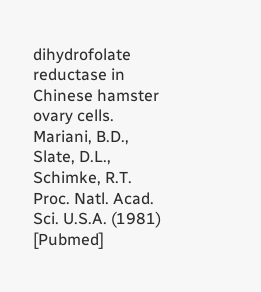dihydrofolate reductase in Chinese hamster ovary cells. Mariani, B.D., Slate, D.L., Schimke, R.T. Proc. Natl. Acad. Sci. U.S.A. (1981) [Pubmed]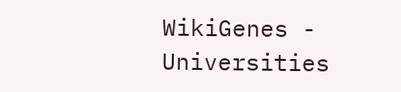WikiGenes - Universities